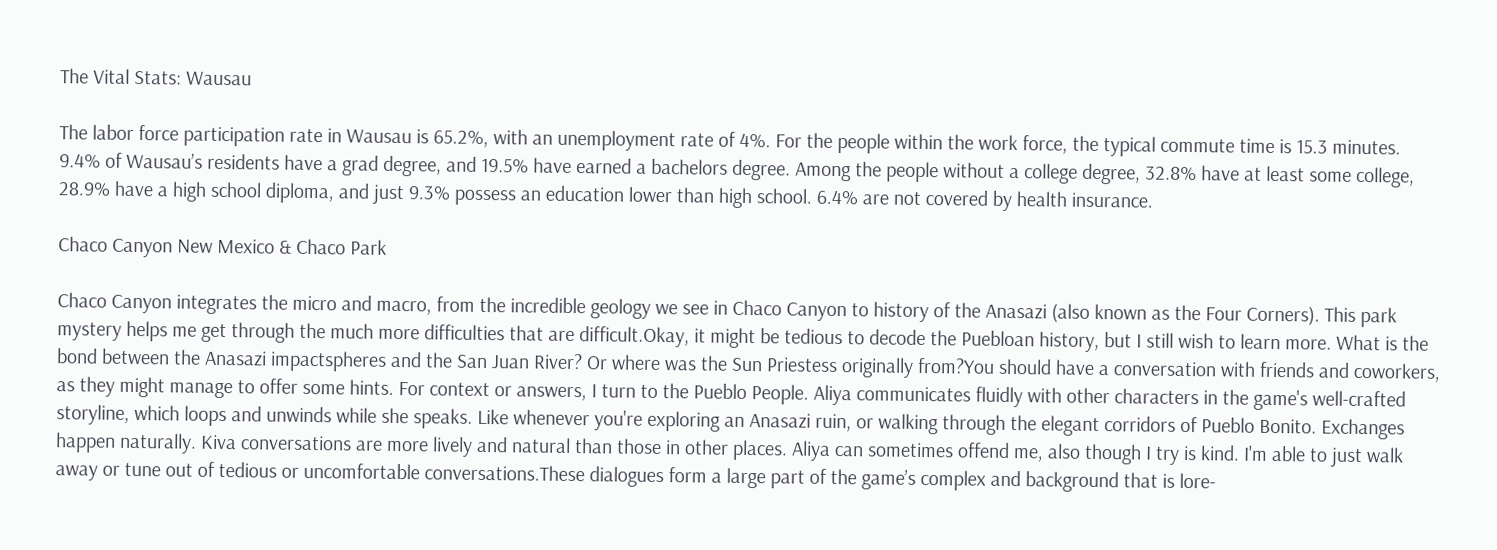The Vital Stats: Wausau

The labor force participation rate in Wausau is 65.2%, with an unemployment rate of 4%. For the people within the work force, the typical commute time is 15.3 minutes. 9.4% of Wausau’s residents have a grad degree, and 19.5% have earned a bachelors degree. Among the people without a college degree, 32.8% have at least some college, 28.9% have a high school diploma, and just 9.3% possess an education lower than high school. 6.4% are not covered by health insurance.

Chaco Canyon New Mexico & Chaco Park

Chaco Canyon integrates the micro and macro, from the incredible geology we see in Chaco Canyon to history of the Anasazi (also known as the Four Corners). This park mystery helps me get through the much more difficulties that are difficult.Okay, it might be tedious to decode the Puebloan history, but I still wish to learn more. What is the bond between the Anasazi impactspheres and the San Juan River? Or where was the Sun Priestess originally from?You should have a conversation with friends and coworkers, as they might manage to offer some hints. For context or answers, I turn to the Pueblo People. Aliya communicates fluidly with other characters in the game's well-crafted storyline, which loops and unwinds while she speaks. Like whenever you're exploring an Anasazi ruin, or walking through the elegant corridors of Pueblo Bonito. Exchanges happen naturally. Kiva conversations are more lively and natural than those in other places. Aliya can sometimes offend me, also though I try is kind. I'm able to just walk away or tune out of tedious or uncomfortable conversations.These dialogues form a large part of the game’s complex and background that is lore-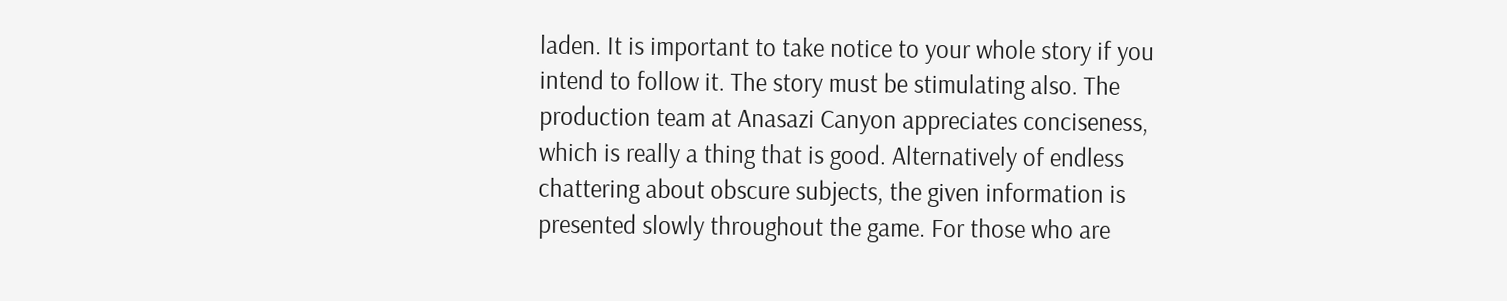laden. It is important to take notice to your whole story if you intend to follow it. The story must be stimulating also. The production team at Anasazi Canyon appreciates conciseness, which is really a thing that is good. Alternatively of endless chattering about obscure subjects, the given information is presented slowly throughout the game. For those who are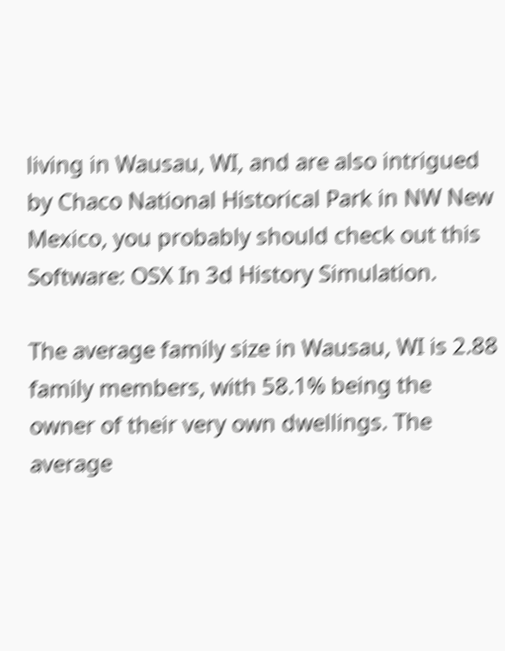living in Wausau, WI, and are also intrigued by Chaco National Historical Park in NW New Mexico, you probably should check out this Software: OSX In 3d History Simulation.

The average family size in Wausau, WI is 2.88 family members, with 58.1% being the owner of their very own dwellings. The average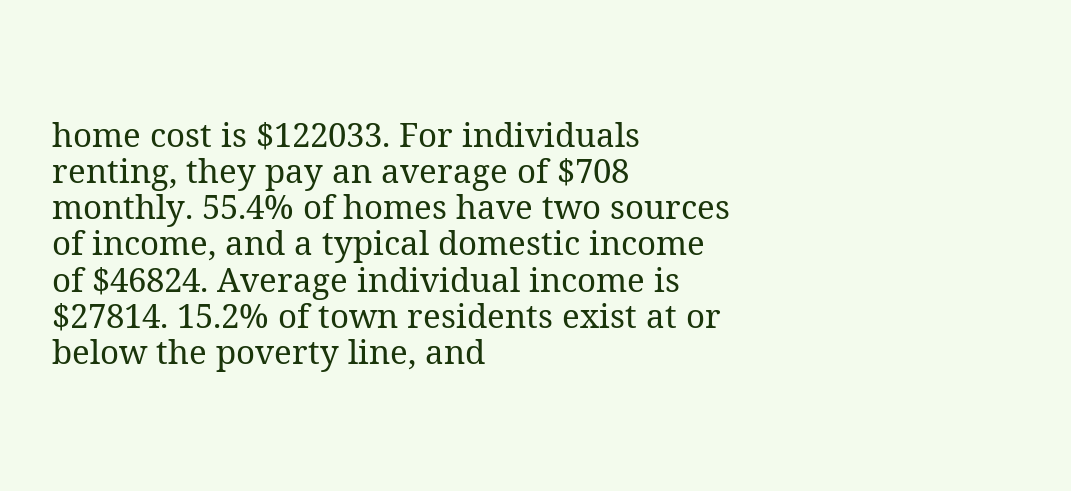home cost is $122033. For individuals renting, they pay an average of $708 monthly. 55.4% of homes have two sources of income, and a typical domestic income of $46824. Average individual income is $27814. 15.2% of town residents exist at or below the poverty line, and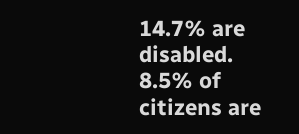14.7% are disabled. 8.5% of citizens are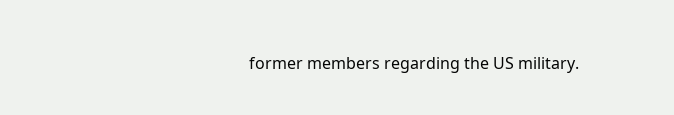former members regarding the US military.